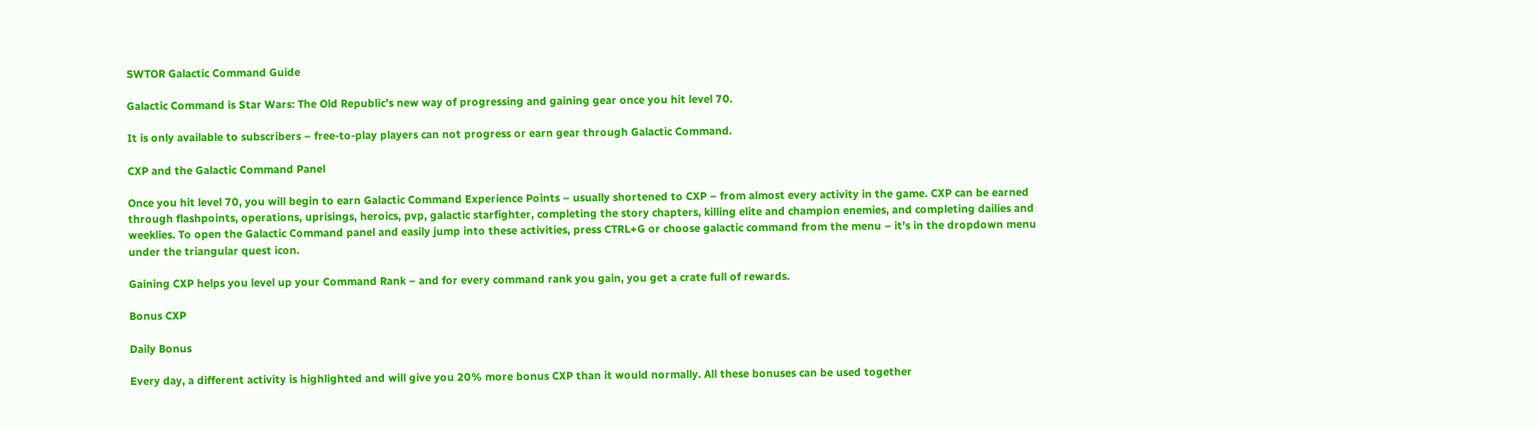SWTOR Galactic Command Guide

Galactic Command is Star Wars: The Old Republic’s new way of progressing and gaining gear once you hit level 70.

It is only available to subscribers – free-to-play players can not progress or earn gear through Galactic Command.

CXP and the Galactic Command Panel

Once you hit level 70, you will begin to earn Galactic Command Experience Points – usually shortened to CXP – from almost every activity in the game. CXP can be earned through flashpoints, operations, uprisings, heroics, pvp, galactic starfighter, completing the story chapters, killing elite and champion enemies, and completing dailies and weeklies. To open the Galactic Command panel and easily jump into these activities, press CTRL+G or choose galactic command from the menu – it’s in the dropdown menu under the triangular quest icon.

Gaining CXP helps you level up your Command Rank – and for every command rank you gain, you get a crate full of rewards.

Bonus CXP

Daily Bonus

Every day, a different activity is highlighted and will give you 20% more bonus CXP than it would normally. All these bonuses can be used together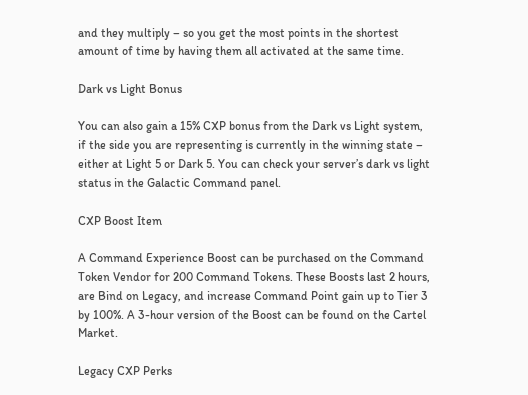and they multiply – so you get the most points in the shortest amount of time by having them all activated at the same time.

Dark vs Light Bonus

You can also gain a 15% CXP bonus from the Dark vs Light system, if the side you are representing is currently in the winning state – either at Light 5 or Dark 5. You can check your server’s dark vs light status in the Galactic Command panel.

CXP Boost Item

A Command Experience Boost can be purchased on the Command Token Vendor for 200 Command Tokens. These Boosts last 2 hours, are Bind on Legacy, and increase Command Point gain up to Tier 3 by 100%. A 3-hour version of the Boost can be found on the Cartel Market.

Legacy CXP Perks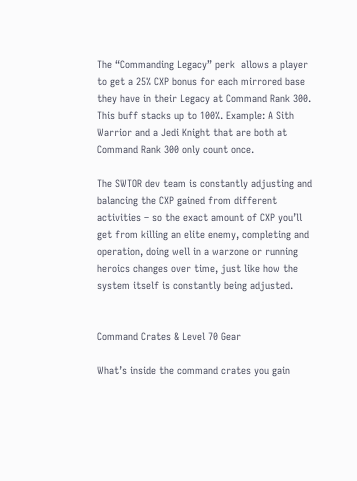The “Commanding Legacy” perk  allows a player to get a 25% CXP bonus for each mirrored base they have in their Legacy at Command Rank 300. This buff stacks up to 100%. Example: A Sith Warrior and a Jedi Knight that are both at Command Rank 300 only count once.

The SWTOR dev team is constantly adjusting and balancing the CXP gained from different activities – so the exact amount of CXP you’ll get from killing an elite enemy, completing and operation, doing well in a warzone or running heroics changes over time, just like how the system itself is constantly being adjusted.


Command Crates & Level 70 Gear

What’s inside the command crates you gain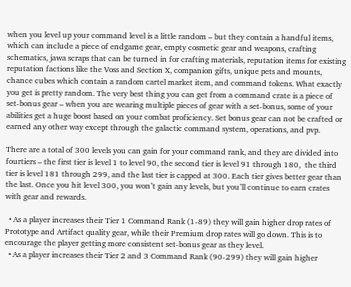when you level up your command level is a little random – but they contain a handful items, which can include a piece of endgame gear, empty cosmetic gear and weapons, crafting schematics, jawa scraps that can be turned in for crafting materials, reputation items for existing reputation factions like the Voss and Section X, companion gifts, unique pets and mounts, chance cubes which contain a random cartel market item, and command tokens. What exactly you get is pretty random. The very best thing you can get from a command crate is a piece of set-bonus gear – when you are wearing multiple pieces of gear with a set-bonus, some of your abilities get a huge boost based on your combat proficiency. Set bonus gear can not be crafted or earned any other way except through the galactic command system, operations, and pvp.

There are a total of 300 levels you can gain for your command rank, and they are divided into fourtiers – the first tier is level 1 to level 90, the second tier is level 91 through 180,  the third tier is level 181 through 299, and the last tier is capped at 300. Each tier gives better gear than the last. Once you hit level 300, you won’t gain any levels, but you’ll continue to earn crates with gear and rewards.

  • As a player increases their Tier 1 Command Rank (1-89) they will gain higher drop rates of Prototype and Artifact quality gear, while their Premium drop rates will go down. This is to encourage the player getting more consistent set-bonus gear as they level.
  • As a player increases their Tier 2 and 3 Command Rank (90-299) they will gain higher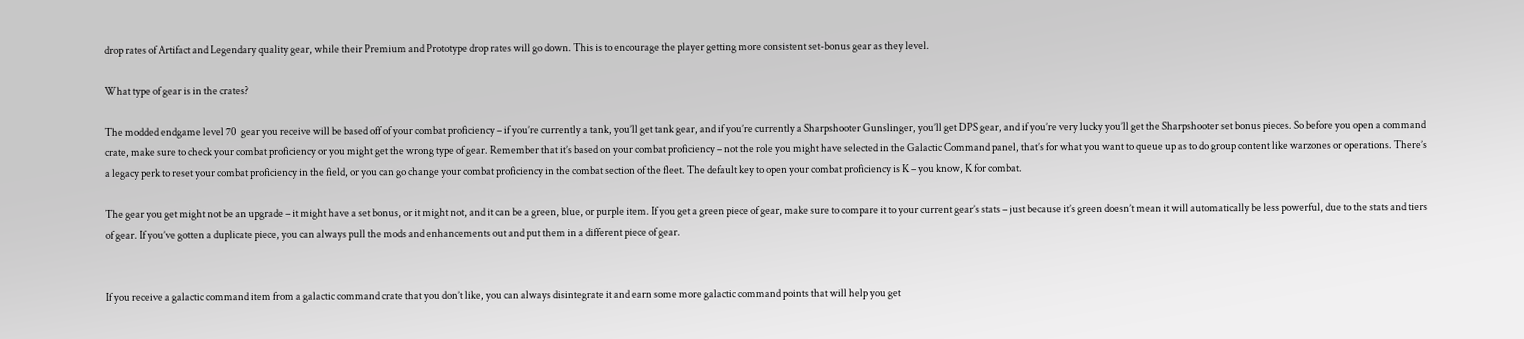drop rates of Artifact and Legendary quality gear, while their Premium and Prototype drop rates will go down. This is to encourage the player getting more consistent set-bonus gear as they level.

What type of gear is in the crates?

The modded endgame level 70  gear you receive will be based off of your combat proficiency – if you’re currently a tank, you’ll get tank gear, and if you’re currently a Sharpshooter Gunslinger, you’ll get DPS gear, and if you’re very lucky you’ll get the Sharpshooter set bonus pieces. So before you open a command crate, make sure to check your combat proficiency or you might get the wrong type of gear. Remember that it’s based on your combat proficiency – not the role you might have selected in the Galactic Command panel, that’s for what you want to queue up as to do group content like warzones or operations. There’s a legacy perk to reset your combat proficiency in the field, or you can go change your combat proficiency in the combat section of the fleet. The default key to open your combat proficiency is K – you know, K for combat.

The gear you get might not be an upgrade – it might have a set bonus, or it might not, and it can be a green, blue, or purple item. If you get a green piece of gear, make sure to compare it to your current gear’s stats – just because it’s green doesn’t mean it will automatically be less powerful, due to the stats and tiers of gear. If you’ve gotten a duplicate piece, you can always pull the mods and enhancements out and put them in a different piece of gear.


If you receive a galactic command item from a galactic command crate that you don’t like, you can always disintegrate it and earn some more galactic command points that will help you get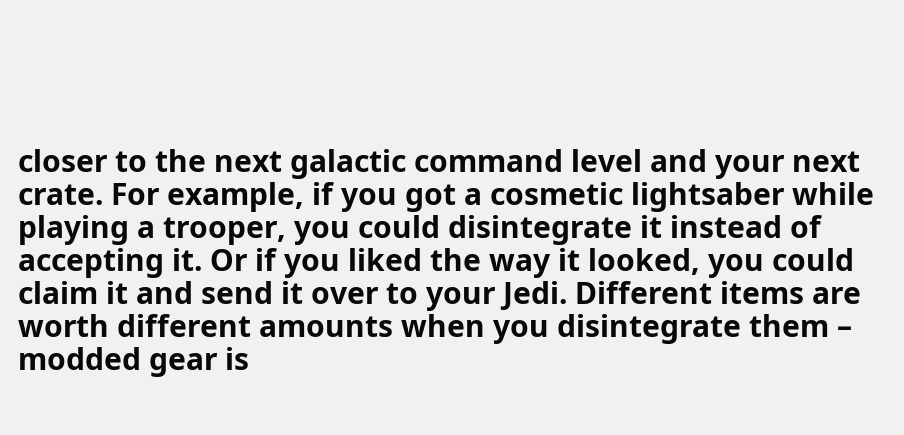closer to the next galactic command level and your next crate. For example, if you got a cosmetic lightsaber while playing a trooper, you could disintegrate it instead of accepting it. Or if you liked the way it looked, you could claim it and send it over to your Jedi. Different items are worth different amounts when you disintegrate them – modded gear is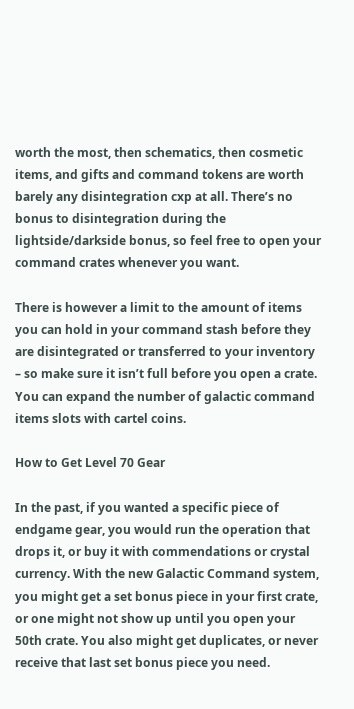worth the most, then schematics, then cosmetic items, and gifts and command tokens are worth barely any disintegration cxp at all. There’s no bonus to disintegration during the lightside/darkside bonus, so feel free to open your command crates whenever you want.

There is however a limit to the amount of items you can hold in your command stash before they are disintegrated or transferred to your inventory – so make sure it isn’t full before you open a crate. You can expand the number of galactic command items slots with cartel coins.

How to Get Level 70 Gear

In the past, if you wanted a specific piece of endgame gear, you would run the operation that drops it, or buy it with commendations or crystal currency. With the new Galactic Command system, you might get a set bonus piece in your first crate, or one might not show up until you open your 50th crate. You also might get duplicates, or never  receive that last set bonus piece you need.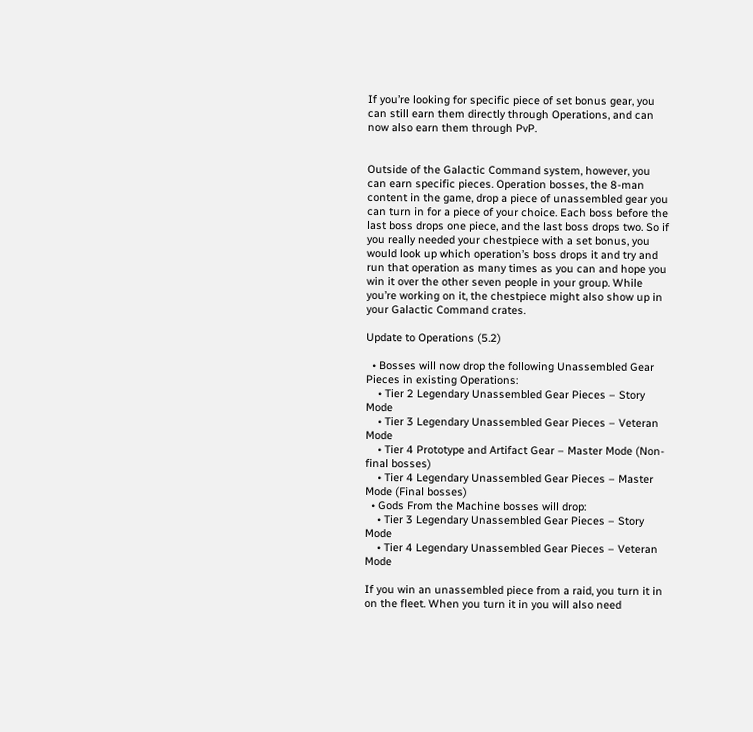If you’re looking for specific piece of set bonus gear, you can still earn them directly through Operations, and can now also earn them through PvP.


Outside of the Galactic Command system, however, you can earn specific pieces. Operation bosses, the 8-man content in the game, drop a piece of unassembled gear you can turn in for a piece of your choice. Each boss before the last boss drops one piece, and the last boss drops two. So if you really needed your chestpiece with a set bonus, you would look up which operation’s boss drops it and try and run that operation as many times as you can and hope you win it over the other seven people in your group. While you’re working on it, the chestpiece might also show up in your Galactic Command crates.

Update to Operations (5.2)

  • Bosses will now drop the following Unassembled Gear Pieces in existing Operations:
    • Tier 2 Legendary Unassembled Gear Pieces – Story Mode
    • Tier 3 Legendary Unassembled Gear Pieces – Veteran Mode
    • Tier 4 Prototype and Artifact Gear – Master Mode (Non-final bosses)
    • Tier 4 Legendary Unassembled Gear Pieces – Master Mode (Final bosses)
  • Gods From the Machine bosses will drop:
    • Tier 3 Legendary Unassembled Gear Pieces – Story Mode
    • Tier 4 Legendary Unassembled Gear Pieces – Veteran Mode

If you win an unassembled piece from a raid, you turn it in on the fleet. When you turn it in you will also need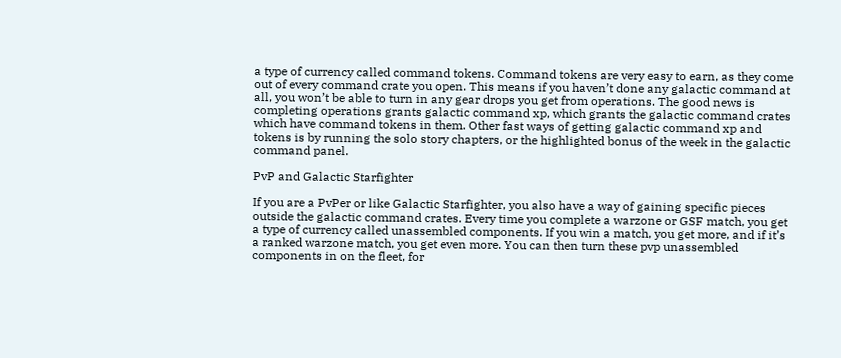a type of currency called command tokens. Command tokens are very easy to earn, as they come out of every command crate you open. This means if you haven’t done any galactic command at all, you won’t be able to turn in any gear drops you get from operations. The good news is completing operations grants galactic command xp, which grants the galactic command crates which have command tokens in them. Other fast ways of getting galactic command xp and tokens is by running the solo story chapters, or the highlighted bonus of the week in the galactic command panel.

PvP and Galactic Starfighter

If you are a PvPer or like Galactic Starfighter, you also have a way of gaining specific pieces outside the galactic command crates. Every time you complete a warzone or GSF match, you get a type of currency called unassembled components. If you win a match, you get more, and if it’s a ranked warzone match, you get even more. You can then turn these pvp unassembled components in on the fleet, for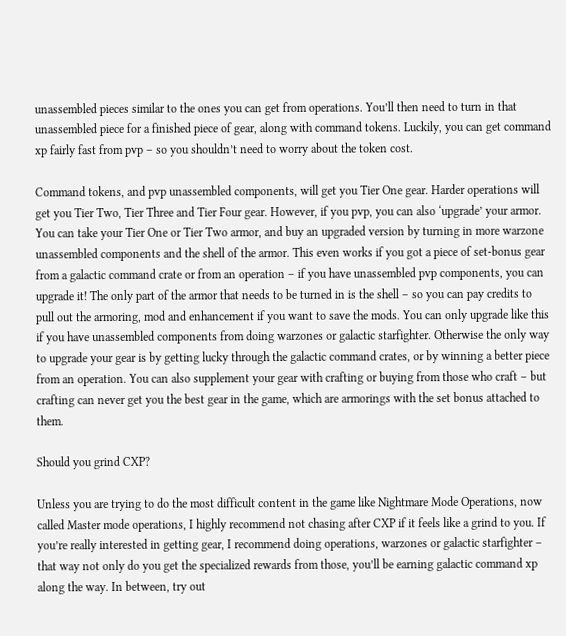unassembled pieces similar to the ones you can get from operations. You’ll then need to turn in that unassembled piece for a finished piece of gear, along with command tokens. Luckily, you can get command xp fairly fast from pvp – so you shouldn’t need to worry about the token cost.

Command tokens, and pvp unassembled components, will get you Tier One gear. Harder operations will get you Tier Two, Tier Three and Tier Four gear. However, if you pvp, you can also ‘upgrade’ your armor. You can take your Tier One or Tier Two armor, and buy an upgraded version by turning in more warzone unassembled components and the shell of the armor. This even works if you got a piece of set-bonus gear from a galactic command crate or from an operation – if you have unassembled pvp components, you can upgrade it! The only part of the armor that needs to be turned in is the shell – so you can pay credits to pull out the armoring, mod and enhancement if you want to save the mods. You can only upgrade like this if you have unassembled components from doing warzones or galactic starfighter. Otherwise the only way to upgrade your gear is by getting lucky through the galactic command crates, or by winning a better piece from an operation. You can also supplement your gear with crafting or buying from those who craft – but crafting can never get you the best gear in the game, which are armorings with the set bonus attached to them.

Should you grind CXP?

Unless you are trying to do the most difficult content in the game like Nightmare Mode Operations, now called Master mode operations, I highly recommend not chasing after CXP if it feels like a grind to you. If you’re really interested in getting gear, I recommend doing operations, warzones or galactic starfighter – that way not only do you get the specialized rewards from those, you’ll be earning galactic command xp along the way. In between, try out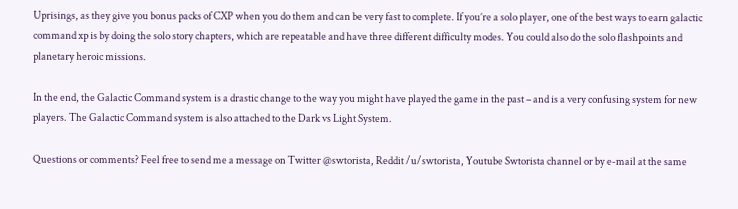Uprisings, as they give you bonus packs of CXP when you do them and can be very fast to complete. If you’re a solo player, one of the best ways to earn galactic command xp is by doing the solo story chapters, which are repeatable and have three different difficulty modes. You could also do the solo flashpoints and planetary heroic missions.

In the end, the Galactic Command system is a drastic change to the way you might have played the game in the past – and is a very confusing system for new players. The Galactic Command system is also attached to the Dark vs Light System.

Questions or comments? Feel free to send me a message on Twitter @swtorista, Reddit /u/swtorista, Youtube Swtorista channel or by e-mail at the same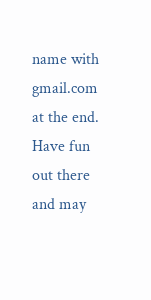name with gmail.com at the end. Have fun out there and may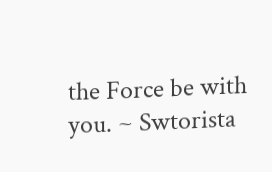the Force be with you. ~ Swtorista